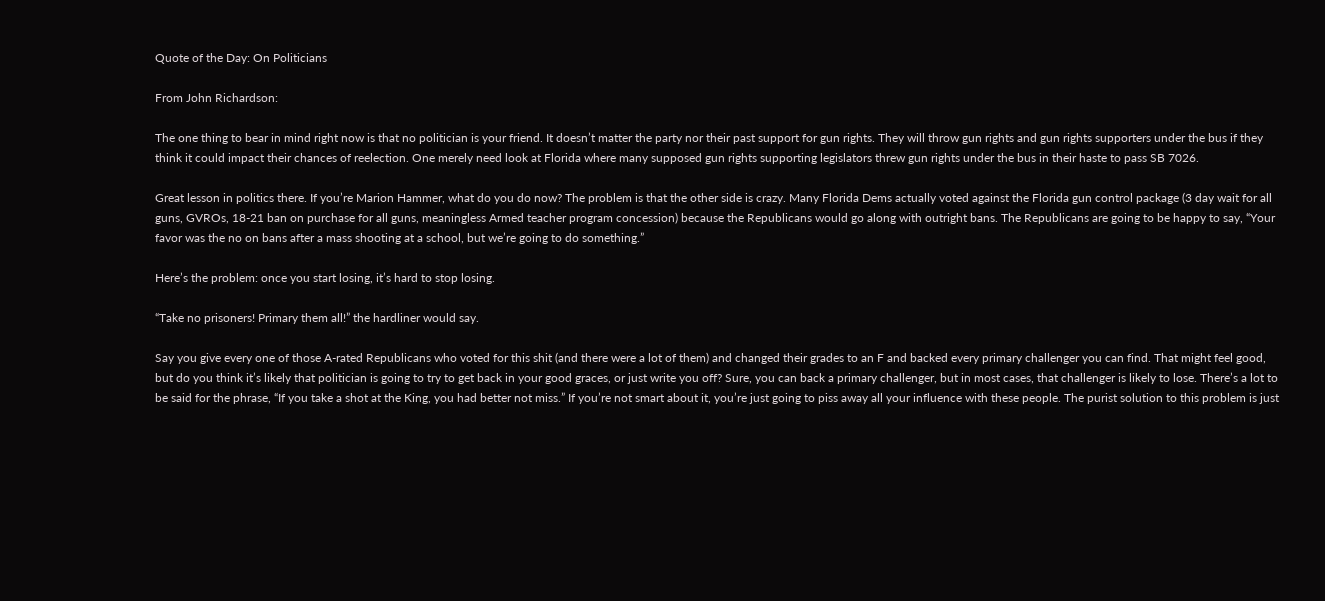Quote of the Day: On Politicians

From John Richardson:

The one thing to bear in mind right now is that no politician is your friend. It doesn’t matter the party nor their past support for gun rights. They will throw gun rights and gun rights supporters under the bus if they think it could impact their chances of reelection. One merely need look at Florida where many supposed gun rights supporting legislators threw gun rights under the bus in their haste to pass SB 7026.

Great lesson in politics there. If you’re Marion Hammer, what do you do now? The problem is that the other side is crazy. Many Florida Dems actually voted against the Florida gun control package (3 day wait for all guns, GVROs, 18-21 ban on purchase for all guns, meaningless Armed teacher program concession) because the Republicans would go along with outright bans. The Republicans are going to be happy to say, “Your favor was the no on bans after a mass shooting at a school, but we’re going to do something.”

Here’s the problem: once you start losing, it’s hard to stop losing.

“Take no prisoners! Primary them all!” the hardliner would say.

Say you give every one of those A-rated Republicans who voted for this shit (and there were a lot of them) and changed their grades to an F and backed every primary challenger you can find. That might feel good, but do you think it’s likely that politician is going to try to get back in your good graces, or just write you off? Sure, you can back a primary challenger, but in most cases, that challenger is likely to lose. There’s a lot to be said for the phrase, “If you take a shot at the King, you had better not miss.” If you’re not smart about it, you’re just going to piss away all your influence with these people. The purist solution to this problem is just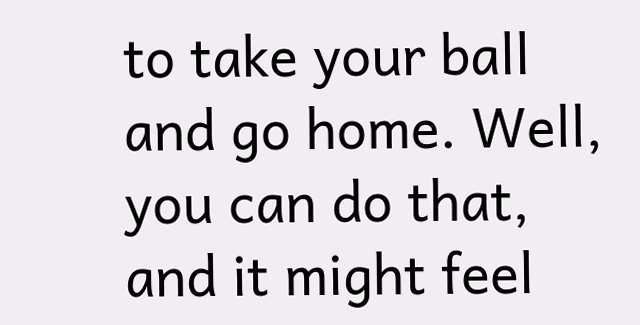to take your ball and go home. Well, you can do that, and it might feel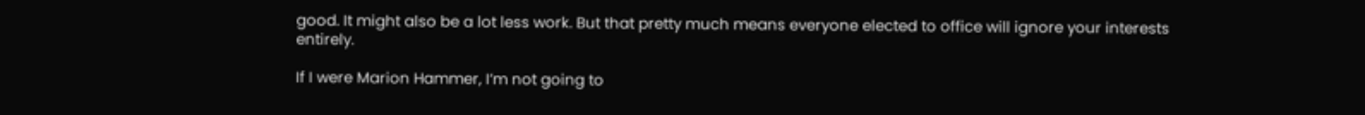good. It might also be a lot less work. But that pretty much means everyone elected to office will ignore your interests entirely.

If I were Marion Hammer, I’m not going to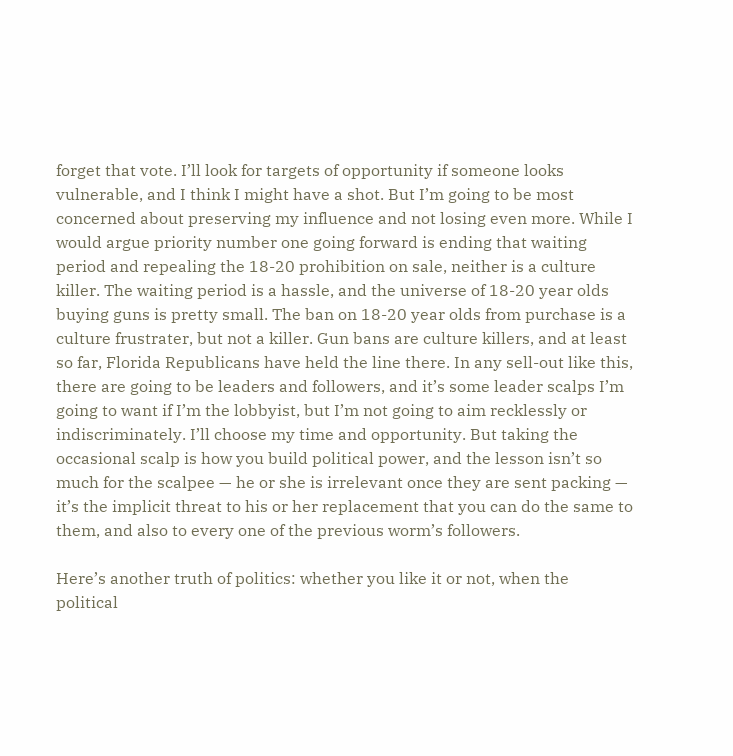forget that vote. I’ll look for targets of opportunity if someone looks vulnerable, and I think I might have a shot. But I’m going to be most concerned about preserving my influence and not losing even more. While I would argue priority number one going forward is ending that waiting period and repealing the 18-20 prohibition on sale, neither is a culture killer. The waiting period is a hassle, and the universe of 18-20 year olds buying guns is pretty small. The ban on 18-20 year olds from purchase is a culture frustrater, but not a killer. Gun bans are culture killers, and at least so far, Florida Republicans have held the line there. In any sell-out like this, there are going to be leaders and followers, and it’s some leader scalps I’m going to want if I’m the lobbyist, but I’m not going to aim recklessly or indiscriminately. I’ll choose my time and opportunity. But taking the occasional scalp is how you build political power, and the lesson isn’t so much for the scalpee — he or she is irrelevant once they are sent packing — it’s the implicit threat to his or her replacement that you can do the same to them, and also to every one of the previous worm’s followers.

Here’s another truth of politics: whether you like it or not, when the political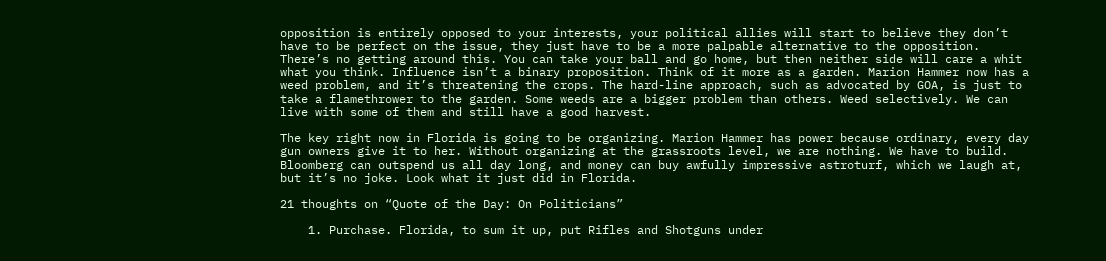opposition is entirely opposed to your interests, your political allies will start to believe they don’t have to be perfect on the issue, they just have to be a more palpable alternative to the opposition. There’s no getting around this. You can take your ball and go home, but then neither side will care a whit what you think. Influence isn’t a binary proposition. Think of it more as a garden. Marion Hammer now has a weed problem, and it’s threatening the crops. The hard-line approach, such as advocated by GOA, is just to take a flamethrower to the garden. Some weeds are a bigger problem than others. Weed selectively. We can live with some of them and still have a good harvest.

The key right now in Florida is going to be organizing. Marion Hammer has power because ordinary, every day gun owners give it to her. Without organizing at the grassroots level, we are nothing. We have to build. Bloomberg can outspend us all day long, and money can buy awfully impressive astroturf, which we laugh at, but it’s no joke. Look what it just did in Florida.

21 thoughts on “Quote of the Day: On Politicians”

    1. Purchase. Florida, to sum it up, put Rifles and Shotguns under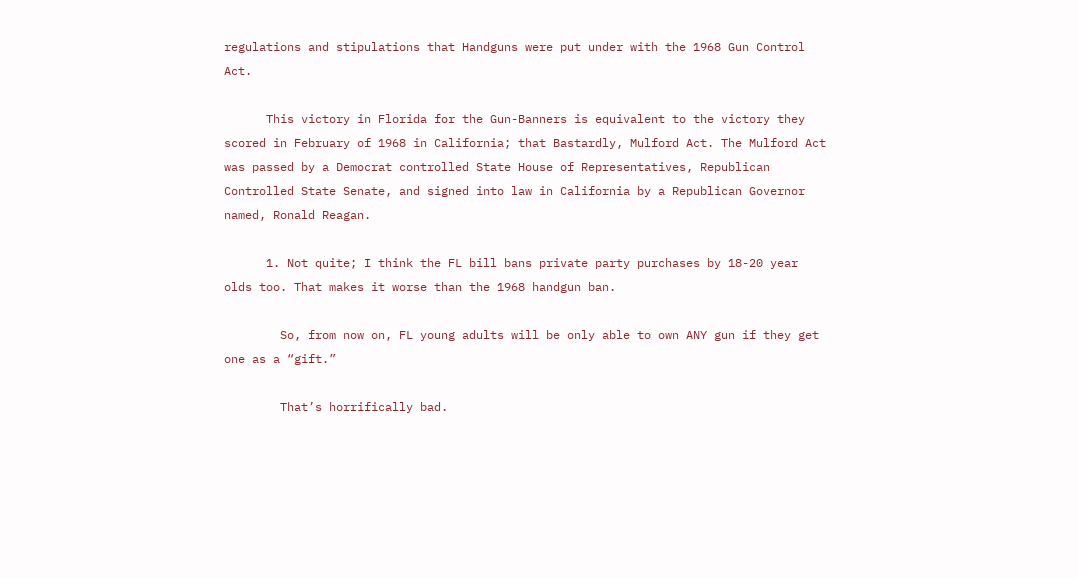regulations and stipulations that Handguns were put under with the 1968 Gun Control Act.

      This victory in Florida for the Gun-Banners is equivalent to the victory they scored in February of 1968 in California; that Bastardly, Mulford Act. The Mulford Act was passed by a Democrat controlled State House of Representatives, Republican Controlled State Senate, and signed into law in California by a Republican Governor named, Ronald Reagan.

      1. Not quite; I think the FL bill bans private party purchases by 18-20 year olds too. That makes it worse than the 1968 handgun ban.

        So, from now on, FL young adults will be only able to own ANY gun if they get one as a “gift.”

        That’s horrifically bad.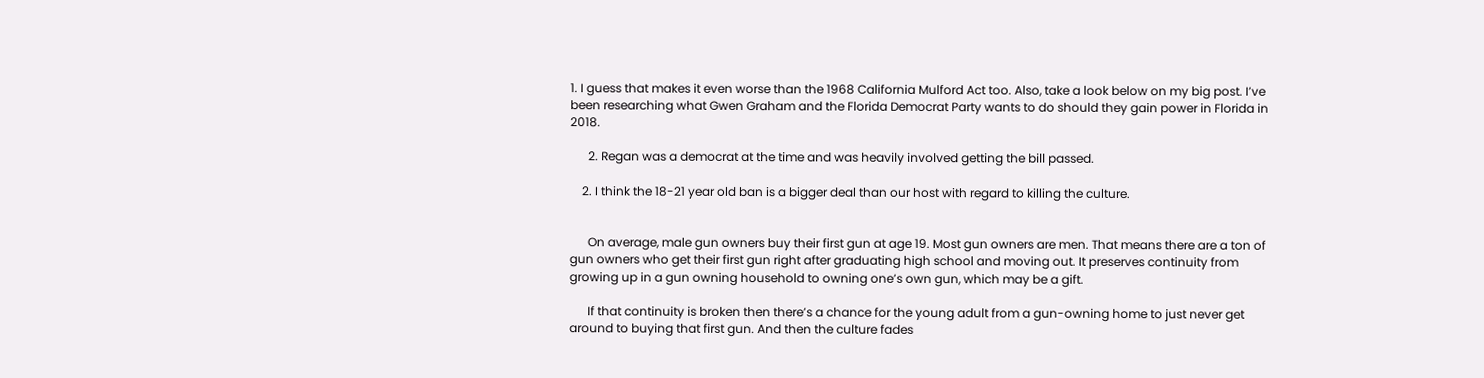1. I guess that makes it even worse than the 1968 California Mulford Act too. Also, take a look below on my big post. I’ve been researching what Gwen Graham and the Florida Democrat Party wants to do should they gain power in Florida in 2018.

      2. Regan was a democrat at the time and was heavily involved getting the bill passed.

    2. I think the 18-21 year old ban is a bigger deal than our host with regard to killing the culture.


      On average, male gun owners buy their first gun at age 19. Most gun owners are men. That means there are a ton of gun owners who get their first gun right after graduating high school and moving out. It preserves continuity from growing up in a gun owning household to owning one’s own gun, which may be a gift.

      If that continuity is broken then there’s a chance for the young adult from a gun-owning home to just never get around to buying that first gun. And then the culture fades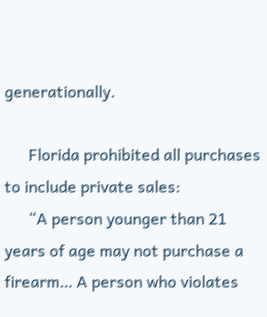generationally.

      Florida prohibited all purchases to include private sales:
      “A person younger than 21 years of age may not purchase a firearm… A person who violates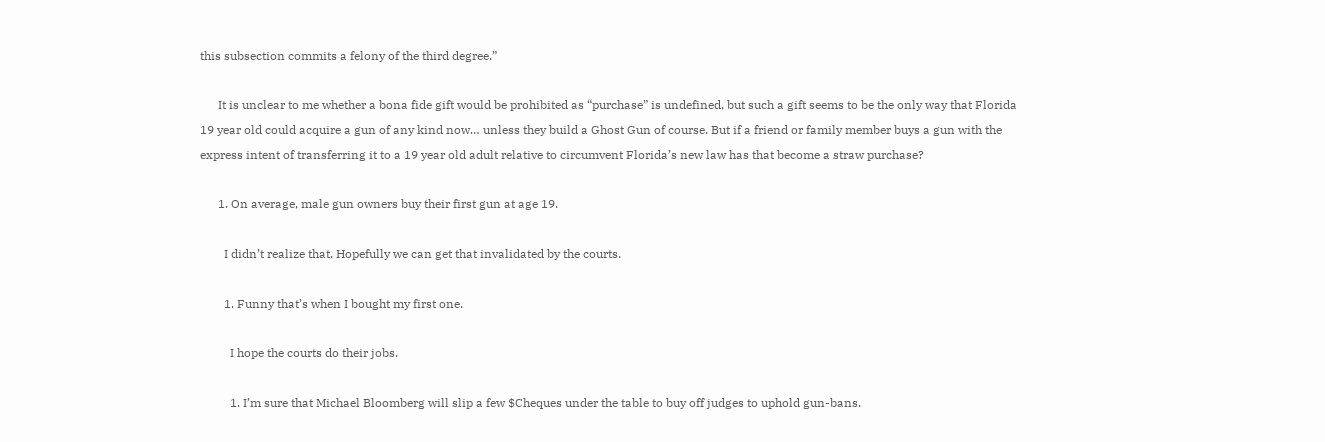this subsection commits a felony of the third degree.”

      It is unclear to me whether a bona fide gift would be prohibited as “purchase” is undefined, but such a gift seems to be the only way that Florida 19 year old could acquire a gun of any kind now… unless they build a Ghost Gun of course. But if a friend or family member buys a gun with the express intent of transferring it to a 19 year old adult relative to circumvent Florida’s new law has that become a straw purchase?

      1. On average, male gun owners buy their first gun at age 19.

        I didn’t realize that. Hopefully we can get that invalidated by the courts.

        1. Funny that’s when I bought my first one.

          I hope the courts do their jobs.

          1. I’m sure that Michael Bloomberg will slip a few $Cheques under the table to buy off judges to uphold gun-bans.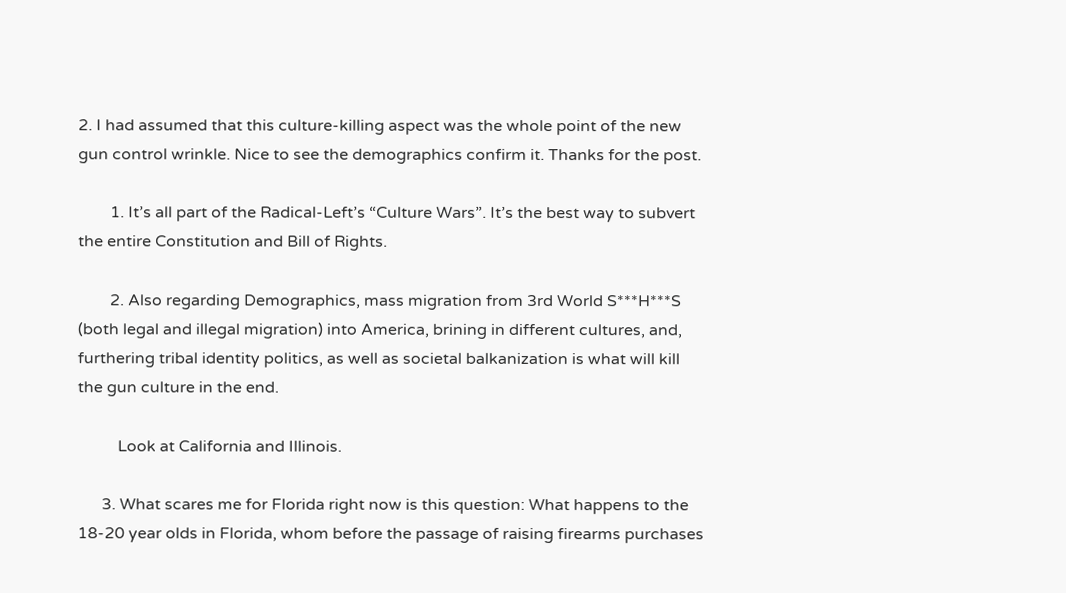2. I had assumed that this culture-killing aspect was the whole point of the new gun control wrinkle. Nice to see the demographics confirm it. Thanks for the post.

        1. It’s all part of the Radical-Left’s “Culture Wars”. It’s the best way to subvert the entire Constitution and Bill of Rights.

        2. Also regarding Demographics, mass migration from 3rd World S***H***S (both legal and illegal migration) into America, brining in different cultures, and, furthering tribal identity politics, as well as societal balkanization is what will kill the gun culture in the end.

          Look at California and Illinois.

      3. What scares me for Florida right now is this question: What happens to the 18-20 year olds in Florida, whom before the passage of raising firearms purchases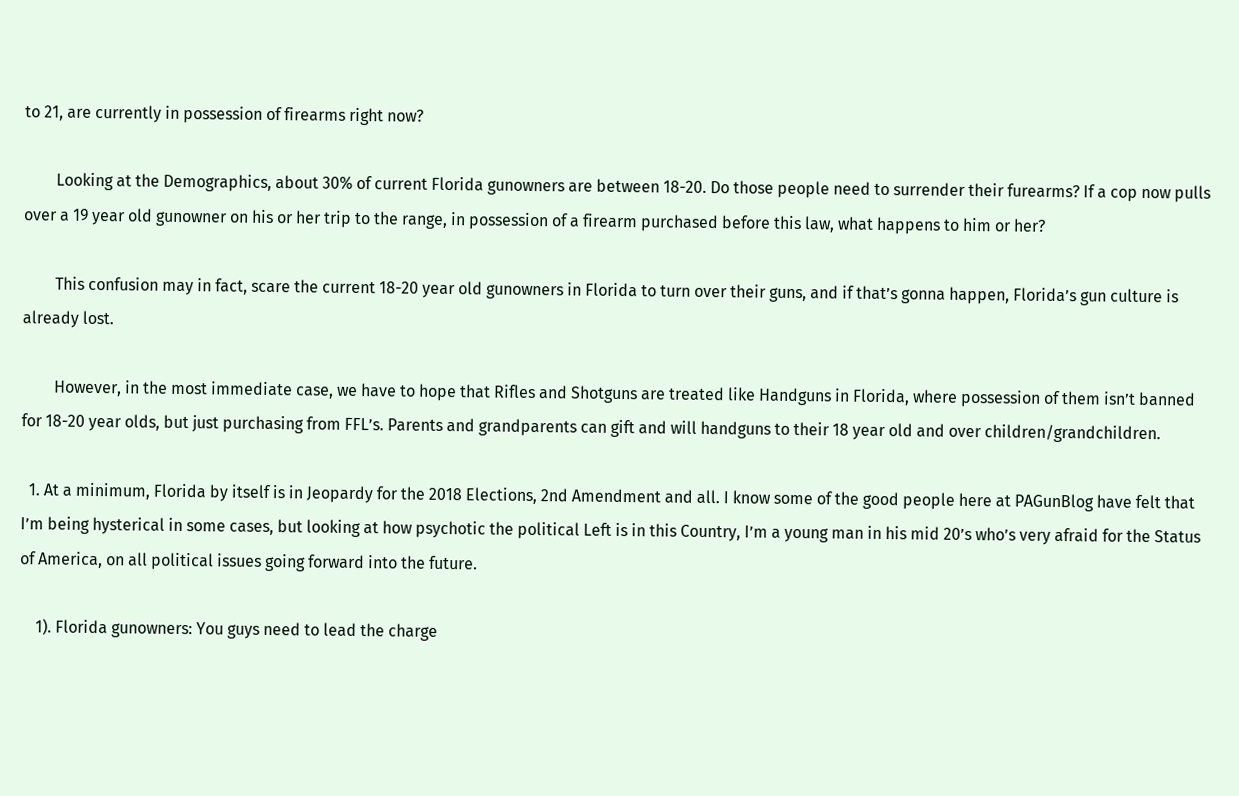to 21, are currently in possession of firearms right now?

        Looking at the Demographics, about 30% of current Florida gunowners are between 18-20. Do those people need to surrender their furearms? If a cop now pulls over a 19 year old gunowner on his or her trip to the range, in possession of a firearm purchased before this law, what happens to him or her?

        This confusion may in fact, scare the current 18-20 year old gunowners in Florida to turn over their guns, and if that’s gonna happen, Florida’s gun culture is already lost.

        However, in the most immediate case, we have to hope that Rifles and Shotguns are treated like Handguns in Florida, where possession of them isn’t banned for 18-20 year olds, but just purchasing from FFL’s. Parents and grandparents can gift and will handguns to their 18 year old and over children/grandchildren.

  1. At a minimum, Florida by itself is in Jeopardy for the 2018 Elections, 2nd Amendment and all. I know some of the good people here at PAGunBlog have felt that I’m being hysterical in some cases, but looking at how psychotic the political Left is in this Country, I’m a young man in his mid 20’s who’s very afraid for the Status of America, on all political issues going forward into the future.

    1). Florida gunowners: You guys need to lead the charge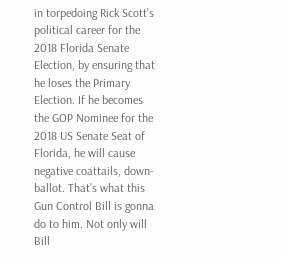in torpedoing Rick Scott’s political career for the 2018 Florida Senate Election, by ensuring that he loses the Primary Election. If he becomes the GOP Nominee for the 2018 US Senate Seat of Florida, he will cause negative coattails, down-ballot. That’s what this Gun Control Bill is gonna do to him. Not only will Bill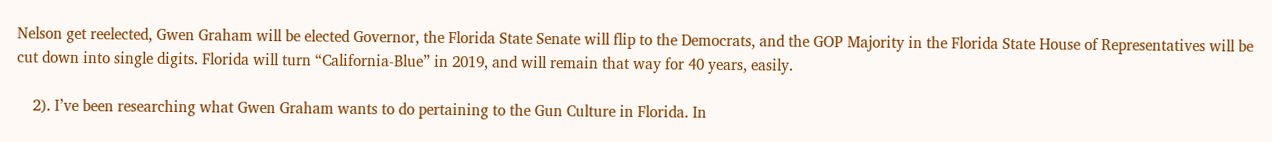Nelson get reelected, Gwen Graham will be elected Governor, the Florida State Senate will flip to the Democrats, and the GOP Majority in the Florida State House of Representatives will be cut down into single digits. Florida will turn “California-Blue” in 2019, and will remain that way for 40 years, easily.

    2). I’ve been researching what Gwen Graham wants to do pertaining to the Gun Culture in Florida. In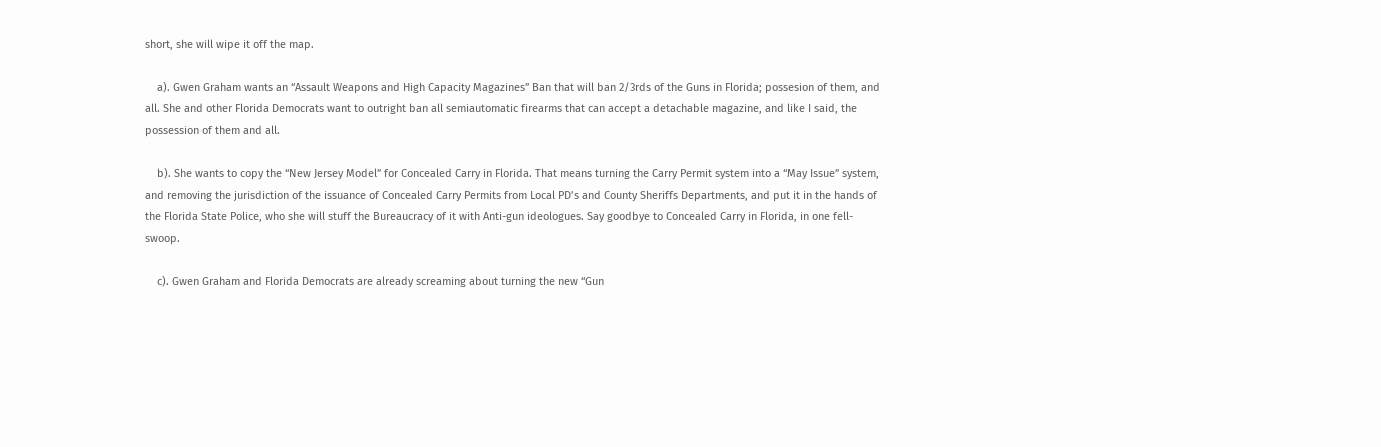short, she will wipe it off the map.

    a). Gwen Graham wants an “Assault Weapons and High Capacity Magazines” Ban that will ban 2/3rds of the Guns in Florida; possesion of them, and all. She and other Florida Democrats want to outright ban all semiautomatic firearms that can accept a detachable magazine, and like I said, the possession of them and all.

    b). She wants to copy the “New Jersey Model” for Concealed Carry in Florida. That means turning the Carry Permit system into a “May Issue” system, and removing the jurisdiction of the issuance of Concealed Carry Permits from Local PD’s and County Sheriffs Departments, and put it in the hands of the Florida State Police, who she will stuff the Bureaucracy of it with Anti-gun ideologues. Say goodbye to Concealed Carry in Florida, in one fell-swoop.

    c). Gwen Graham and Florida Democrats are already screaming about turning the new “Gun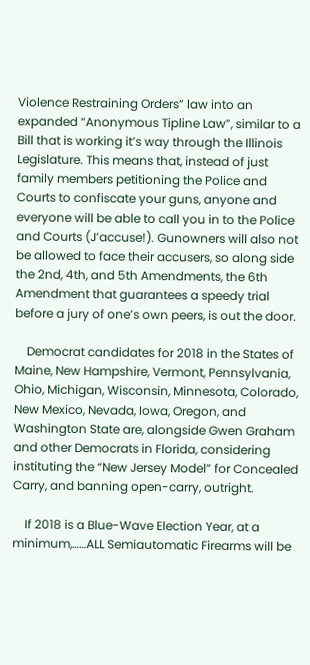Violence Restraining Orders” law into an expanded “Anonymous Tipline Law”, similar to a Bill that is working it’s way through the Illinois Legislature. This means that, instead of just family members petitioning the Police and Courts to confiscate your guns, anyone and everyone will be able to call you in to the Police and Courts (J’accuse!). Gunowners will also not be allowed to face their accusers, so along side the 2nd, 4th, and 5th Amendments, the 6th Amendment that guarantees a speedy trial before a jury of one’s own peers, is out the door.

    Democrat candidates for 2018 in the States of Maine, New Hampshire, Vermont, Pennsylvania, Ohio, Michigan, Wisconsin, Minnesota, Colorado, New Mexico, Nevada, Iowa, Oregon, and Washington State are, alongside Gwen Graham and other Democrats in Florida, considering instituting the “New Jersey Model” for Concealed Carry, and banning open-carry, outright.

    If 2018 is a Blue-Wave Election Year, at a minimum,……ALL Semiautomatic Firearms will be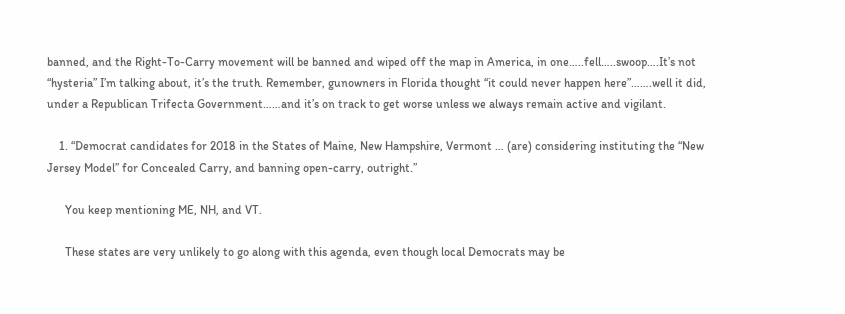banned, and the Right-To-Carry movement will be banned and wiped off the map in America, in one…..fell…..swoop….It’s not “hysteria” I’m talking about, it’s the truth. Remember, gunowners in Florida thought “it could never happen here”…….well it did, under a Republican Trifecta Government……and it’s on track to get worse unless we always remain active and vigilant.

    1. “Democrat candidates for 2018 in the States of Maine, New Hampshire, Vermont … (are) considering instituting the “New Jersey Model” for Concealed Carry, and banning open-carry, outright.”

      You keep mentioning ME, NH, and VT.

      These states are very unlikely to go along with this agenda, even though local Democrats may be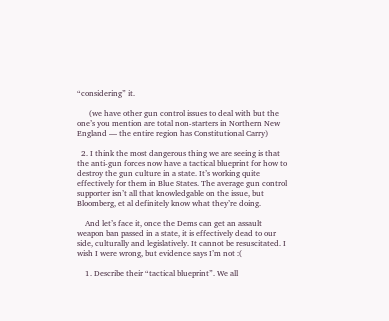“considering” it.

      (we have other gun control issues to deal with but the one’s you mention are total non-starters in Northern New England — the entire region has Constitutional Carry)

  2. I think the most dangerous thing we are seeing is that the anti-gun forces now have a tactical blueprint for how to destroy the gun culture in a state. It’s working quite effectively for them in Blue States. The average gun control supporter isn’t all that knowledgable on the issue, but Bloomberg, et al definitely know what they’re doing.

    And let’s face it, once the Dems can get an assault weapon ban passed in a state, it is effectively dead to our side, culturally and legislatively. It cannot be resuscitated. I wish I were wrong, but evidence says I’m not :(

    1. Describe their “tactical blueprint”. We all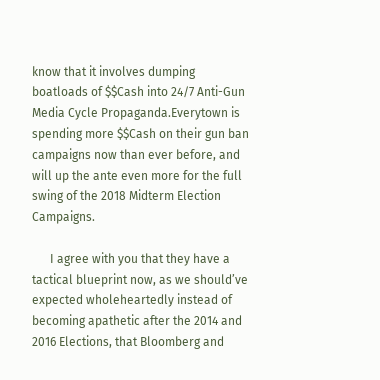know that it involves dumping boatloads of $$Cash into 24/7 Anti-Gun Media Cycle Propaganda.Everytown is spending more $$Cash on their gun ban campaigns now than ever before, and will up the ante even more for the full swing of the 2018 Midterm Election Campaigns.

      I agree with you that they have a tactical blueprint now, as we should’ve expected wholeheartedly instead of becoming apathetic after the 2014 and 2016 Elections, that Bloomberg and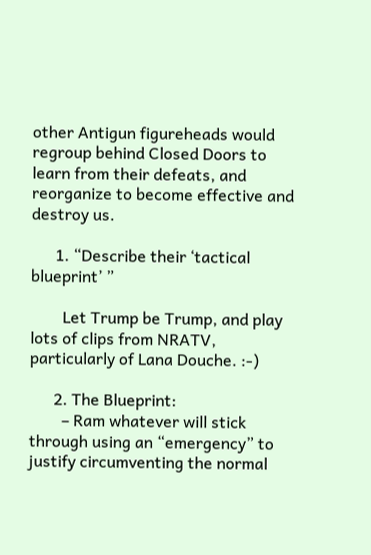other Antigun figureheads would regroup behind Closed Doors to learn from their defeats, and reorganize to become effective and destroy us.

      1. “Describe their ‘tactical blueprint’ ”

        Let Trump be Trump, and play lots of clips from NRATV, particularly of Lana Douche. :-)

      2. The Blueprint:
        – Ram whatever will stick through using an “emergency” to justify circumventing the normal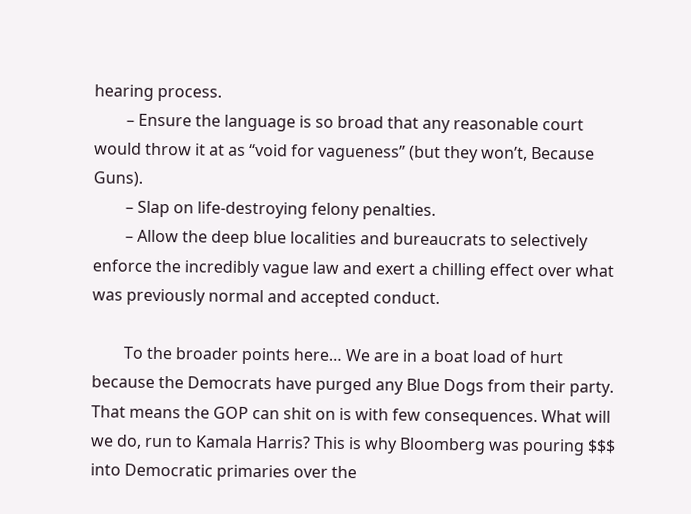hearing process.
        – Ensure the language is so broad that any reasonable court would throw it at as “void for vagueness” (but they won’t, Because Guns).
        – Slap on life-destroying felony penalties.
        – Allow the deep blue localities and bureaucrats to selectively enforce the incredibly vague law and exert a chilling effect over what was previously normal and accepted conduct.

        To the broader points here… We are in a boat load of hurt because the Democrats have purged any Blue Dogs from their party. That means the GOP can shit on is with few consequences. What will we do, run to Kamala Harris? This is why Bloomberg was pouring $$$ into Democratic primaries over the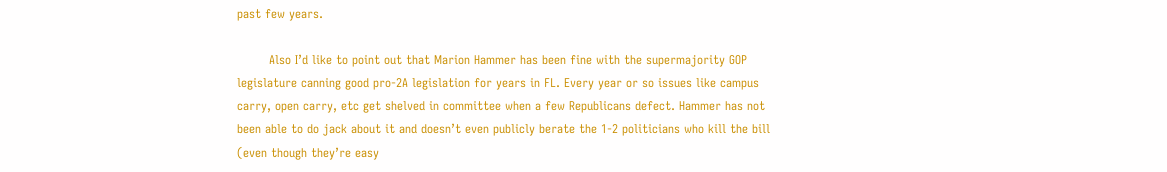past few years.

        Also I’d like to point out that Marion Hammer has been fine with the supermajority GOP legislature canning good pro-2A legislation for years in FL. Every year or so issues like campus carry, open carry, etc get shelved in committee when a few Republicans defect. Hammer has not been able to do jack about it and doesn’t even publicly berate the 1-2 politicians who kill the bill (even though they’re easy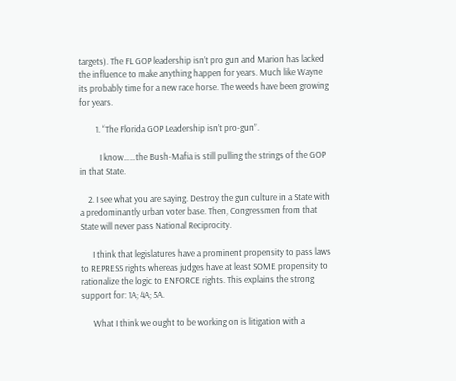targets). The FL GOP leadership isn’t pro gun and Marion has lacked the influence to make anything happen for years. Much like Wayne its probably time for a new race horse. The weeds have been growing for years.

        1. “The Florida GOP Leadership isn’t pro-gun”.

          I know……the Bush-Mafia is still pulling the strings of the GOP in that State.

    2. I see what you are saying. Destroy the gun culture in a State with a predominantly urban voter base. Then, Congressmen from that State will never pass National Reciprocity.

      I think that legislatures have a prominent propensity to pass laws to REPRESS rights whereas judges have at least SOME propensity to rationalize the logic to ENFORCE rights. This explains the strong support for: 1A; 4A; 5A.

      What I think we ought to be working on is litigation with a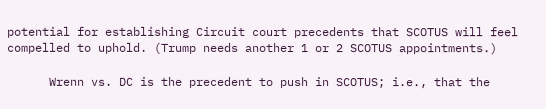potential for establishing Circuit court precedents that SCOTUS will feel compelled to uphold. (Trump needs another 1 or 2 SCOTUS appointments.)

      Wrenn vs. DC is the precedent to push in SCOTUS; i.e., that the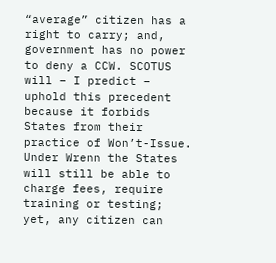“average” citizen has a right to carry; and, government has no power to deny a CCW. SCOTUS will – I predict – uphold this precedent because it forbids States from their practice of Won’t-Issue. Under Wrenn the States will still be able to charge fees, require training or testing; yet, any citizen can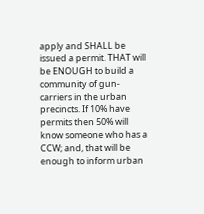apply and SHALL be issued a permit. THAT will be ENOUGH to build a community of gun-carriers in the urban precincts. If 10% have permits then 50% will know someone who has a CCW; and, that will be enough to inform urban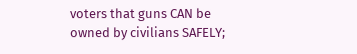voters that guns CAN be owned by civilians SAFELY;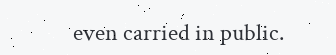even carried in public.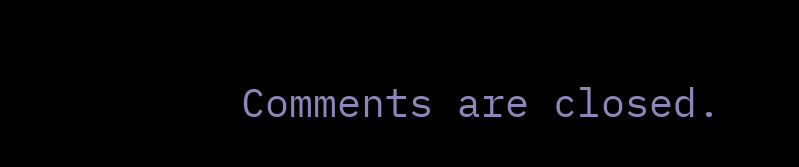Comments are closed.